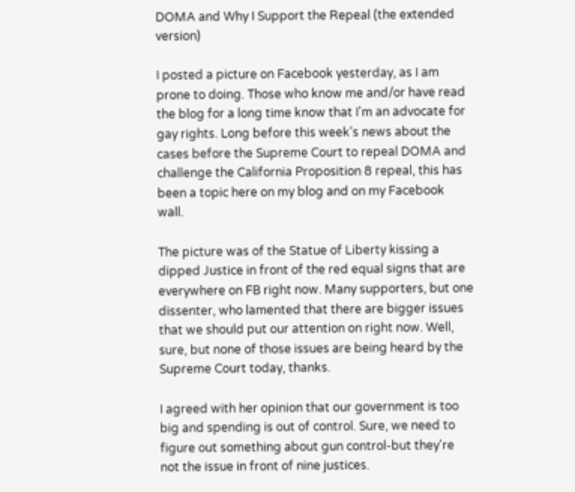DOMA and Why I Support the Repeal (the extended version)

I posted a picture on Facebook yesterday, as I am prone to doing. Those who know me and/or have read the blog for a long time know that I'm an advocate for gay rights. Long before this week's news about the cases before the Supreme Court to repeal DOMA and challenge the California Proposition 8 repeal, this has been a topic here on my blog and on my Facebook wall.

The picture was of the Statue of Liberty kissing a dipped Justice in front of the red equal signs that are everywhere on FB right now. Many supporters, but one dissenter, who lamented that there are bigger issues that we should put our attention on right now. Well, sure, but none of those issues are being heard by the Supreme Court today, thanks.

I agreed with her opinion that our government is too big and spending is out of control. Sure, we need to figure out something about gun control-but they're not the issue in front of nine justices.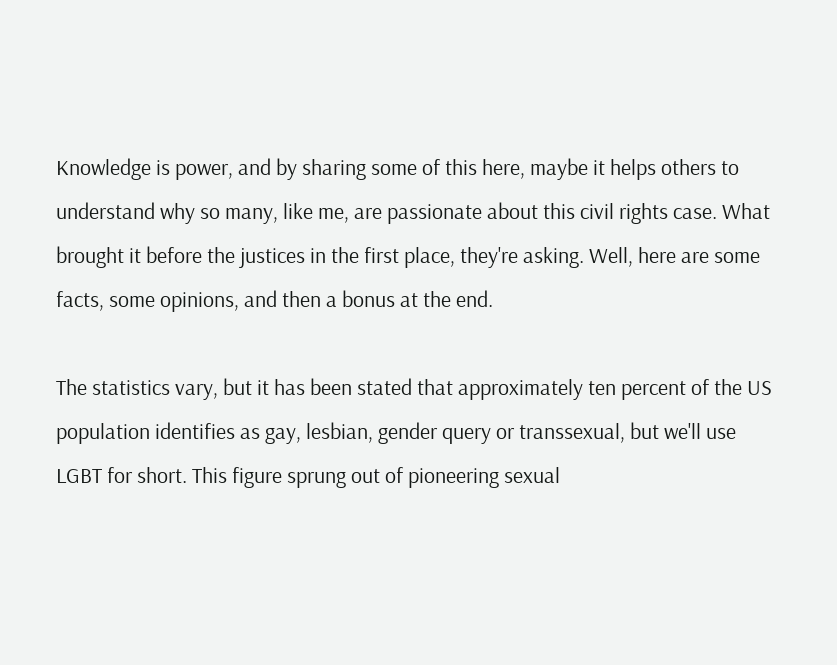Knowledge is power, and by sharing some of this here, maybe it helps others to understand why so many, like me, are passionate about this civil rights case. What brought it before the justices in the first place, they're asking. Well, here are some facts, some opinions, and then a bonus at the end.

The statistics vary, but it has been stated that approximately ten percent of the US population identifies as gay, lesbian, gender query or transsexual, but we'll use LGBT for short. This figure sprung out of pioneering sexual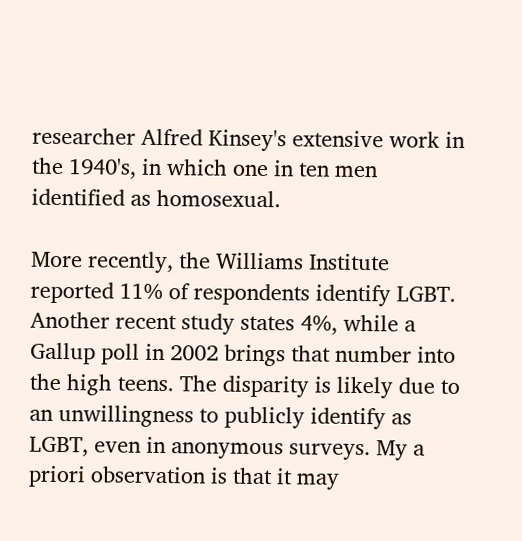researcher Alfred Kinsey's extensive work in the 1940's, in which one in ten men identified as homosexual.

More recently, the Williams Institute reported 11% of respondents identify LGBT. Another recent study states 4%, while a Gallup poll in 2002 brings that number into the high teens. The disparity is likely due to an unwillingness to publicly identify as LGBT, even in anonymous surveys. My a priori observation is that it may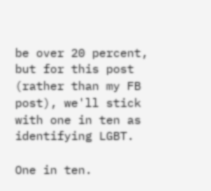be over 20 percent, but for this post (rather than my FB post), we'll stick with one in ten as identifying LGBT.

One in ten.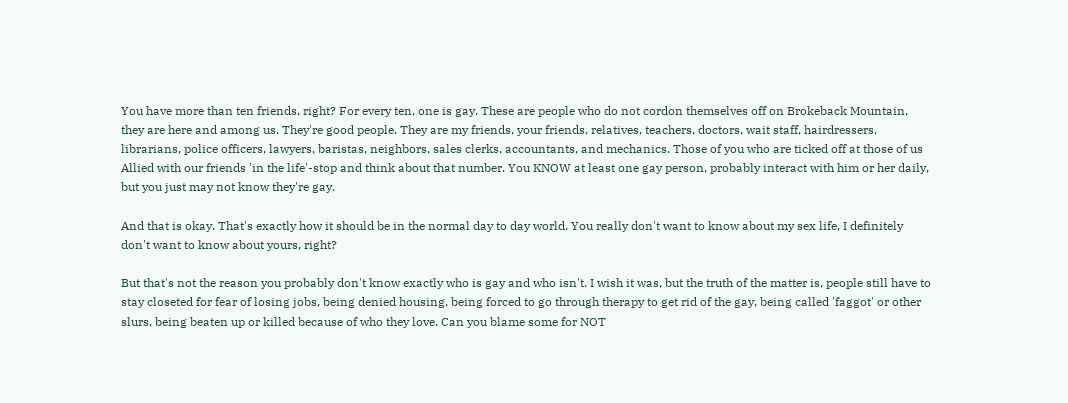You have more than ten friends, right? For every ten, one is gay. These are people who do not cordon themselves off on Brokeback Mountain, they are here and among us. They're good people. They are my friends, your friends, relatives, teachers, doctors, wait staff, hairdressers, librarians, police officers, lawyers, baristas, neighbors, sales clerks, accountants, and mechanics. Those of you who are ticked off at those of us Allied with our friends 'in the life'-stop and think about that number. You KNOW at least one gay person, probably interact with him or her daily, but you just may not know they're gay.

And that is okay. That's exactly how it should be in the normal day to day world. You really don't want to know about my sex life, I definitely don't want to know about yours, right?

But that's not the reason you probably don't know exactly who is gay and who isn't. I wish it was, but the truth of the matter is, people still have to stay closeted for fear of losing jobs, being denied housing, being forced to go through therapy to get rid of the gay, being called 'faggot' or other slurs, being beaten up or killed because of who they love. Can you blame some for NOT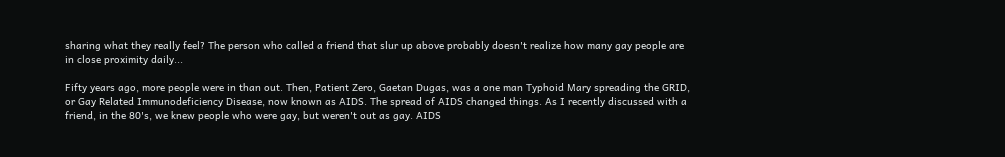sharing what they really feel? The person who called a friend that slur up above probably doesn't realize how many gay people are in close proximity daily...

Fifty years ago, more people were in than out. Then, Patient Zero, Gaetan Dugas, was a one man Typhoid Mary spreading the GRID, or Gay Related Immunodeficiency Disease, now known as AIDS. The spread of AIDS changed things. As I recently discussed with a friend, in the 80's, we knew people who were gay, but weren't out as gay. AIDS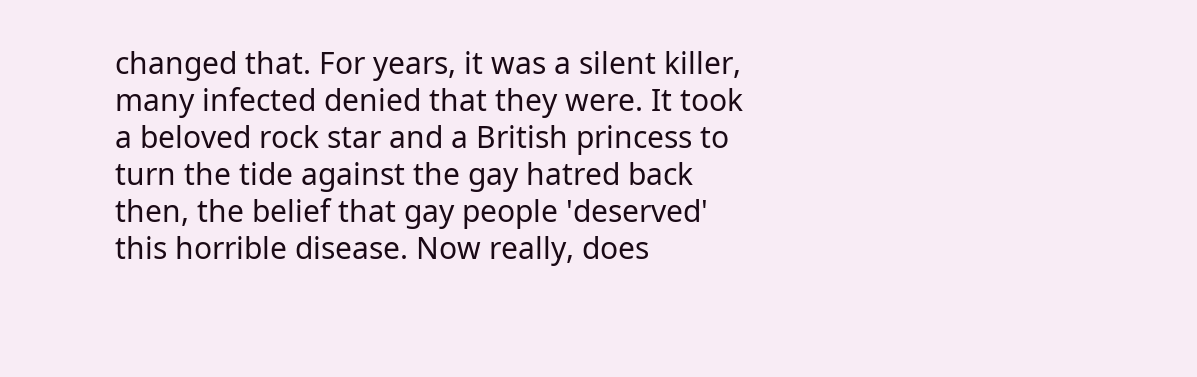changed that. For years, it was a silent killer, many infected denied that they were. It took a beloved rock star and a British princess to turn the tide against the gay hatred back then, the belief that gay people 'deserved' this horrible disease. Now really, does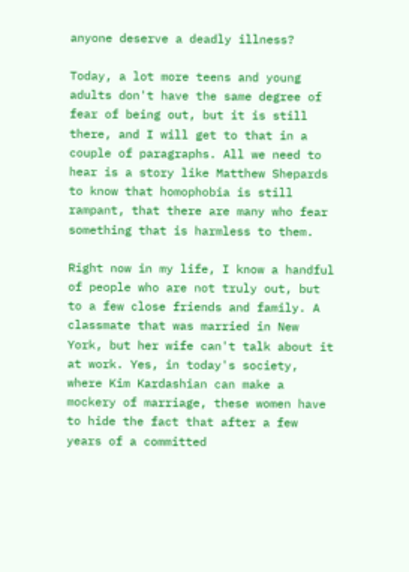anyone deserve a deadly illness?

Today, a lot more teens and young adults don't have the same degree of fear of being out, but it is still there, and I will get to that in a couple of paragraphs. All we need to hear is a story like Matthew Shepards to know that homophobia is still rampant, that there are many who fear something that is harmless to them.

Right now in my life, I know a handful of people who are not truly out, but to a few close friends and family. A classmate that was married in New York, but her wife can't talk about it at work. Yes, in today's society, where Kim Kardashian can make a mockery of marriage, these women have to hide the fact that after a few years of a committed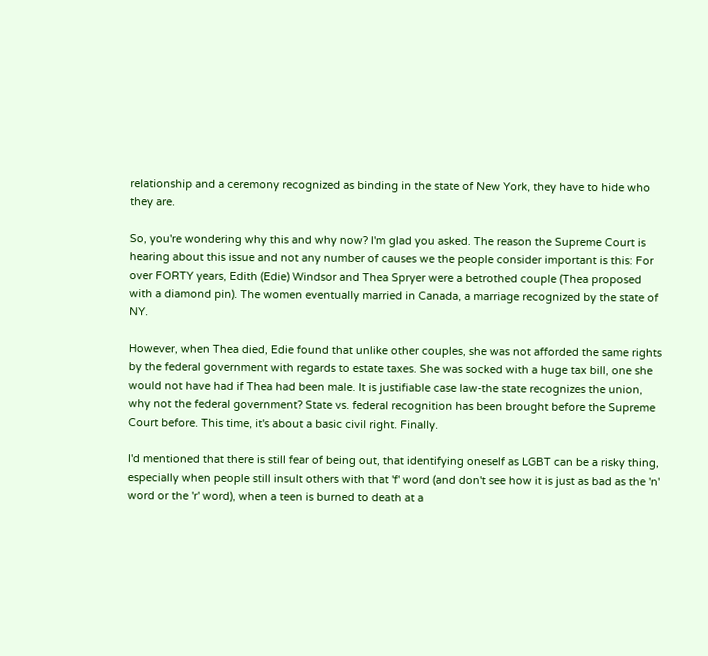relationship and a ceremony recognized as binding in the state of New York, they have to hide who they are.

So, you're wondering why this and why now? I'm glad you asked. The reason the Supreme Court is hearing about this issue and not any number of causes we the people consider important is this: For over FORTY years, Edith (Edie) Windsor and Thea Spryer were a betrothed couple (Thea proposed with a diamond pin). The women eventually married in Canada, a marriage recognized by the state of NY.

However, when Thea died, Edie found that unlike other couples, she was not afforded the same rights by the federal government with regards to estate taxes. She was socked with a huge tax bill, one she would not have had if Thea had been male. It is justifiable case law-the state recognizes the union, why not the federal government? State vs. federal recognition has been brought before the Supreme Court before. This time, it's about a basic civil right. Finally.

I'd mentioned that there is still fear of being out, that identifying oneself as LGBT can be a risky thing, especially when people still insult others with that 'f' word (and don't see how it is just as bad as the 'n' word or the 'r' word), when a teen is burned to death at a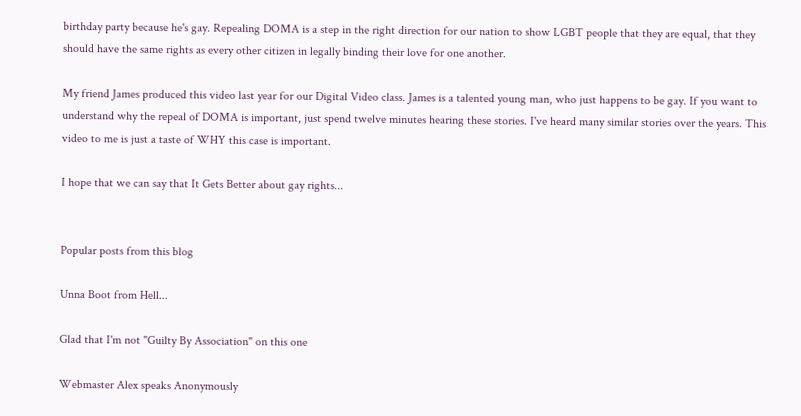birthday party because he's gay. Repealing DOMA is a step in the right direction for our nation to show LGBT people that they are equal, that they should have the same rights as every other citizen in legally binding their love for one another.

My friend James produced this video last year for our Digital Video class. James is a talented young man, who just happens to be gay. If you want to understand why the repeal of DOMA is important, just spend twelve minutes hearing these stories. I've heard many similar stories over the years. This video to me is just a taste of WHY this case is important.

I hope that we can say that It Gets Better about gay rights...


Popular posts from this blog

Unna Boot from Hell...

Glad that I'm not "Guilty By Association" on this one

Webmaster Alex speaks Anonymously